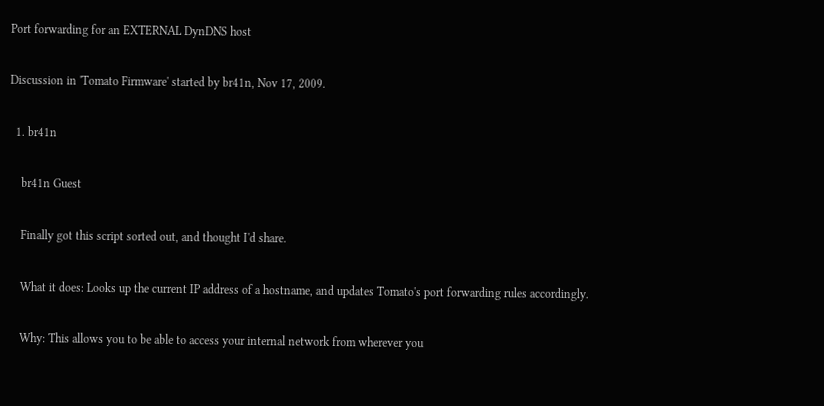Port forwarding for an EXTERNAL DynDNS host

Discussion in 'Tomato Firmware' started by br41n, Nov 17, 2009.

  1. br41n

    br41n Guest

    Finally got this script sorted out, and thought I'd share.

    What it does: Looks up the current IP address of a hostname, and updates Tomato's port forwarding rules accordingly.

    Why: This allows you to be able to access your internal network from wherever you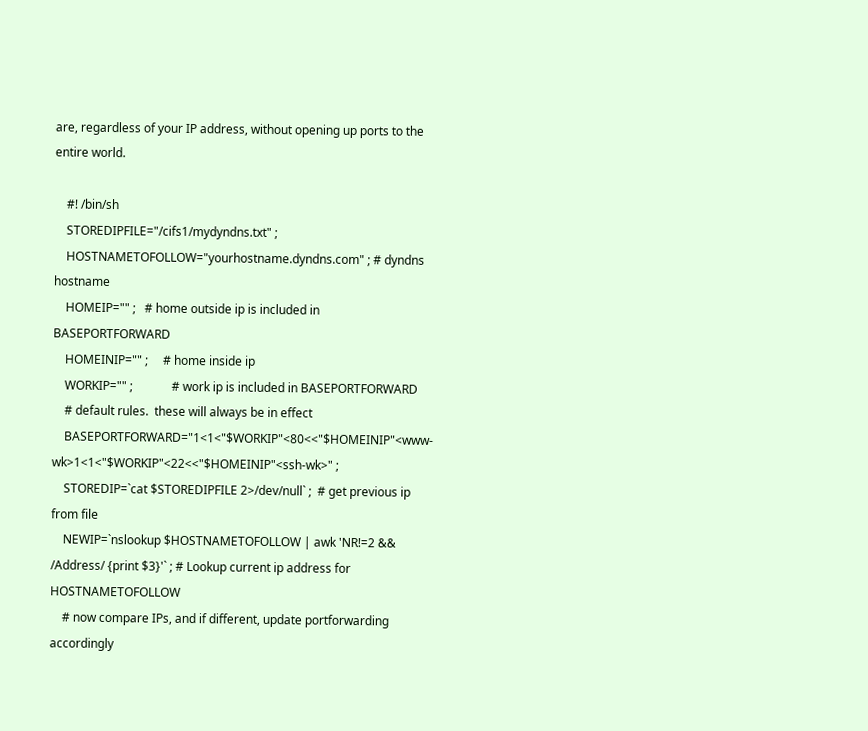are, regardless of your IP address, without opening up ports to the entire world.

    #! /bin/sh
    STOREDIPFILE="/cifs1/mydyndns.txt" ;
    HOSTNAMETOFOLLOW="yourhostname.dyndns.com" ; # dyndns hostname
    HOMEIP="" ;   # home outside ip is included in BASEPORTFORWARD
    HOMEINIP="" ;     # home inside ip
    WORKIP="" ;             # work ip is included in BASEPORTFORWARD
    # default rules.  these will always be in effect
    BASEPORTFORWARD="1<1<"$WORKIP"<80<<"$HOMEINIP"<www-wk>1<1<"$WORKIP"<22<<"$HOMEINIP"<ssh-wk>" ;
    STOREDIP=`cat $STOREDIPFILE 2>/dev/null` ;  # get previous ip from file
    NEWIP=`nslookup $HOSTNAMETOFOLLOW | awk 'NR!=2 && /Address/ {print $3}'` ; # Lookup current ip address for HOSTNAMETOFOLLOW
    # now compare IPs, and if different, update portforwarding accordingly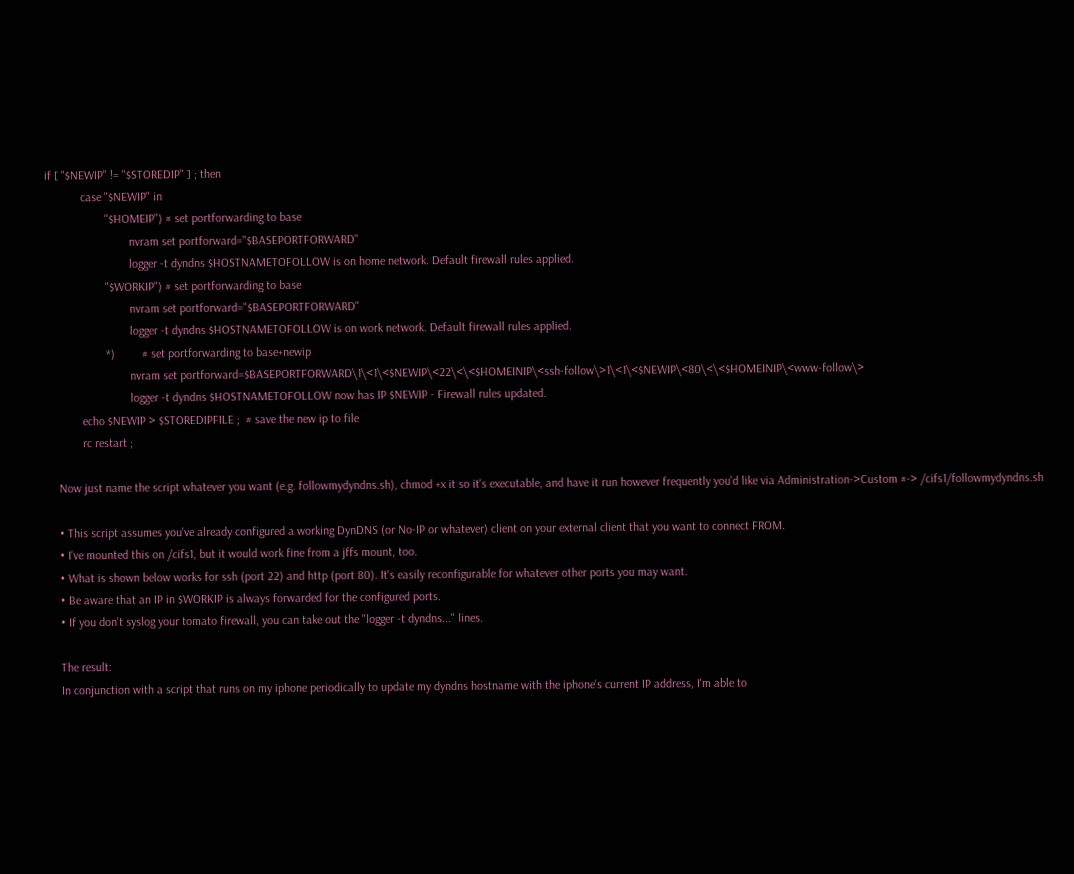if [ "$NEWIP" != "$STOREDIP" ] ; then
            case "$NEWIP" in
                    "$HOMEIP") # set portforwarding to base
                            nvram set portforward="$BASEPORTFORWARD"
                            logger -t dyndns $HOSTNAMETOFOLLOW is on home network. Default firewall rules applied.
                    "$WORKIP") # set portforwarding to base
                            nvram set portforward="$BASEPORTFORWARD"
                            logger -t dyndns $HOSTNAMETOFOLLOW is on work network. Default firewall rules applied.
                    *)         # set portforwarding to base+newip
                            nvram set portforward=$BASEPORTFORWARD\1\<1\<$NEWIP\<22\<\<$HOMEINIP\<ssh-follow\>1\<1\<$NEWIP\<80\<\<$HOMEINIP\<www-follow\>
                            logger -t dyndns $HOSTNAMETOFOLLOW now has IP $NEWIP - Firewall rules updated.
            echo $NEWIP > $STOREDIPFILE ;  # save the new ip to file
            rc restart ;

    Now just name the script whatever you want (e.g. followmydyndns.sh), chmod +x it so it's executable, and have it run however frequently you'd like via Administration->Custom #-> /cifs1/followmydyndns.sh

    • This script assumes you've already configured a working DynDNS (or No-IP or whatever) client on your external client that you want to connect FROM.
    • I've mounted this on /cifs1, but it would work fine from a jffs mount, too.
    • What is shown below works for ssh (port 22) and http (port 80). It's easily reconfigurable for whatever other ports you may want.
    • Be aware that an IP in $WORKIP is always forwarded for the configured ports.
    • If you don't syslog your tomato firewall, you can take out the "logger -t dyndns..." lines.

    The result:
    In conjunction with a script that runs on my iphone periodically to update my dyndns hostname with the iphone's current IP address, I'm able to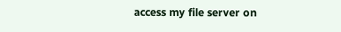access my file server on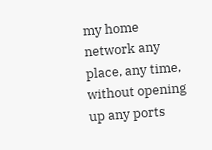my home network any place, any time, without opening up any ports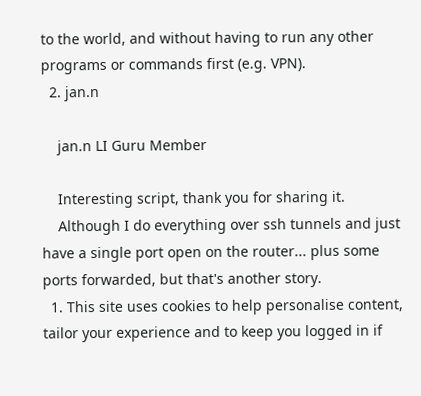to the world, and without having to run any other programs or commands first (e.g. VPN).
  2. jan.n

    jan.n LI Guru Member

    Interesting script, thank you for sharing it.
    Although I do everything over ssh tunnels and just have a single port open on the router... plus some ports forwarded, but that's another story.
  1. This site uses cookies to help personalise content, tailor your experience and to keep you logged in if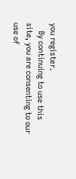you register.
    By continuing to use this site, you are consenting to our use of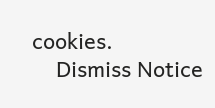cookies.
    Dismiss Notice